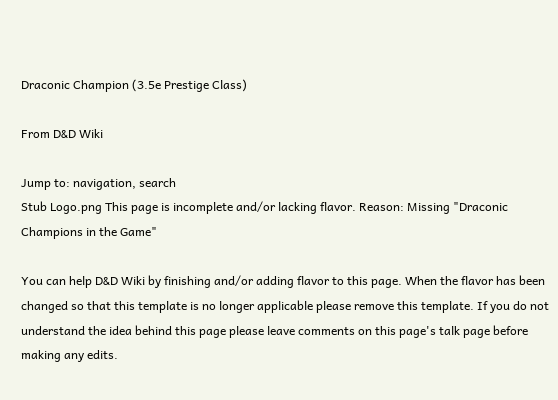Draconic Champion (3.5e Prestige Class)

From D&D Wiki

Jump to: navigation, search
Stub Logo.png This page is incomplete and/or lacking flavor. Reason: Missing "Draconic Champions in the Game"

You can help D&D Wiki by finishing and/or adding flavor to this page. When the flavor has been changed so that this template is no longer applicable please remove this template. If you do not understand the idea behind this page please leave comments on this page's talk page before making any edits.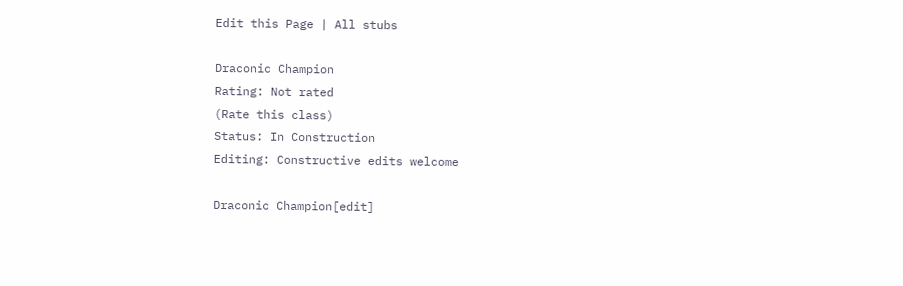Edit this Page | All stubs

Draconic Champion
Rating: Not rated
(Rate this class)
Status: In Construction
Editing: Constructive edits welcome

Draconic Champion[edit]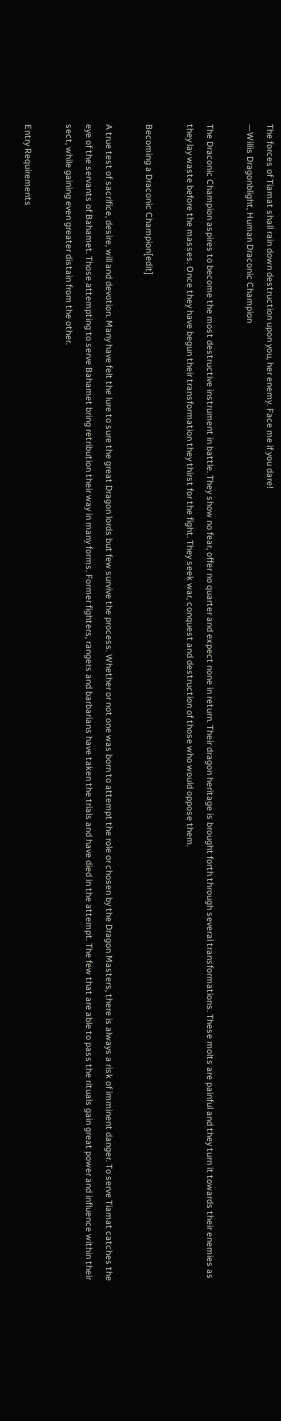The forces of Tiamat shall rain down destruction upon you, her enemy. Face me if you dare!
—Willis Dragonblight, Human Draconic Champion

The Draconic Champion aspires to become the most destructive instrument in battle. They show no fear, offer no quarter and expect none in return. Their dragon heritage is brought forth through several transformations. These molts are painful and they turn it towards their enemies as they lay waste before the masses. Once they have begun their transformation they thirst for the fight. They seek war, conquest and destruction of those who would oppose them.

Becoming a Draconic Champion[edit]

A true test of sacrifice, desire, will and devotion. Many have felt the lure to sure the great Dragon lords but few survive the process. Whether or not one was born to attempt the role or chosen by the Dragon Masters, there is always a risk of imminent danger. To serve Tiamat catches the eye of the servants of Bahamet. Those attempting to serve Bahamet bring retribution their way in many forms. Former fighters, rangers and barbarians have taken the trials and have died in the attempt. The few that are able to pass the rituals gain great power and influence within their sect, while gaining even greater distain from the other.

Entry Requirements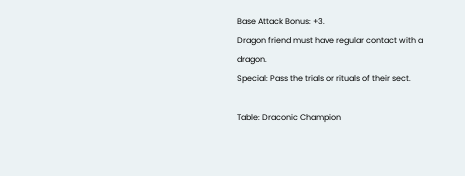Base Attack Bonus: +3.
Dragon friend must have regular contact with a dragon.
Special: Pass the trials or rituals of their sect.

Table: Draconic Champion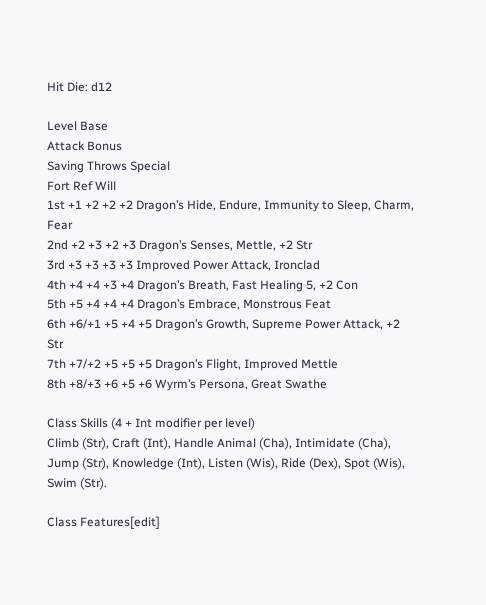Hit Die: d12

Level Base
Attack Bonus
Saving Throws Special
Fort Ref Will
1st +1 +2 +2 +2 Dragon’s Hide, Endure, Immunity to Sleep, Charm, Fear
2nd +2 +3 +2 +3 Dragon’s Senses, Mettle, +2 Str
3rd +3 +3 +3 +3 Improved Power Attack, Ironclad
4th +4 +4 +3 +4 Dragon’s Breath, Fast Healing 5, +2 Con
5th +5 +4 +4 +4 Dragon’s Embrace, Monstrous Feat
6th +6/+1 +5 +4 +5 Dragon’s Growth, Supreme Power Attack, +2 Str
7th +7/+2 +5 +5 +5 Dragon’s Flight, Improved Mettle
8th +8/+3 +6 +5 +6 Wyrm’s Persona, Great Swathe

Class Skills (4 + Int modifier per level)
Climb (Str), Craft (Int), Handle Animal (Cha), Intimidate (Cha), Jump (Str), Knowledge (Int), Listen (Wis), Ride (Dex), Spot (Wis), Swim (Str).

Class Features[edit]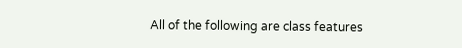All of the following are class features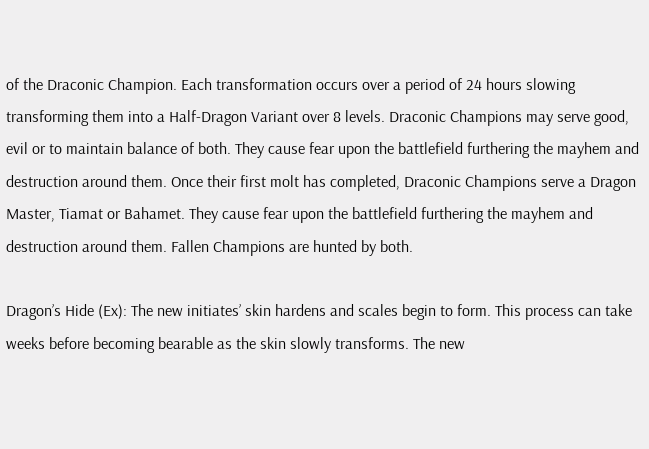of the Draconic Champion. Each transformation occurs over a period of 24 hours slowing transforming them into a Half-Dragon Variant over 8 levels. Draconic Champions may serve good, evil or to maintain balance of both. They cause fear upon the battlefield furthering the mayhem and destruction around them. Once their first molt has completed, Draconic Champions serve a Dragon Master, Tiamat or Bahamet. They cause fear upon the battlefield furthering the mayhem and destruction around them. Fallen Champions are hunted by both.

Dragon’s Hide (Ex): The new initiates’ skin hardens and scales begin to form. This process can take weeks before becoming bearable as the skin slowly transforms. The new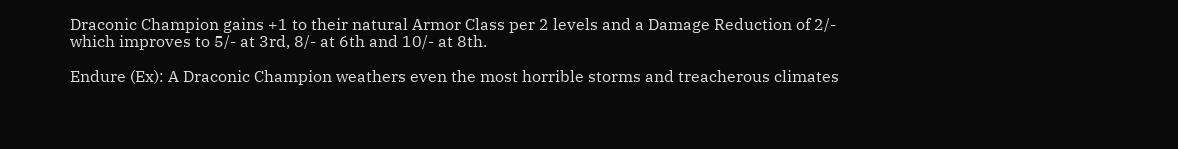Draconic Champion gains +1 to their natural Armor Class per 2 levels and a Damage Reduction of 2/- which improves to 5/- at 3rd, 8/- at 6th and 10/- at 8th.

Endure (Ex): A Draconic Champion weathers even the most horrible storms and treacherous climates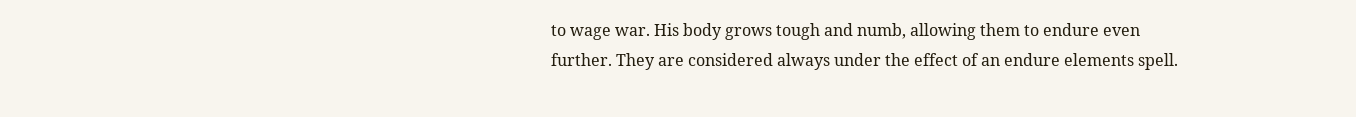to wage war. His body grows tough and numb, allowing them to endure even further. They are considered always under the effect of an endure elements spell.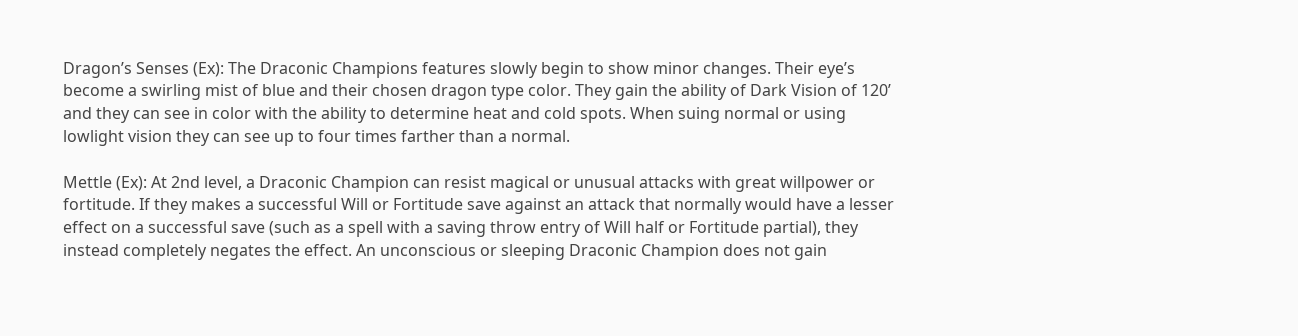Dragon’s Senses (Ex): The Draconic Champions features slowly begin to show minor changes. Their eye’s become a swirling mist of blue and their chosen dragon type color. They gain the ability of Dark Vision of 120’ and they can see in color with the ability to determine heat and cold spots. When suing normal or using lowlight vision they can see up to four times farther than a normal.

Mettle (Ex): At 2nd level, a Draconic Champion can resist magical or unusual attacks with great willpower or fortitude. If they makes a successful Will or Fortitude save against an attack that normally would have a lesser effect on a successful save (such as a spell with a saving throw entry of Will half or Fortitude partial), they instead completely negates the effect. An unconscious or sleeping Draconic Champion does not gain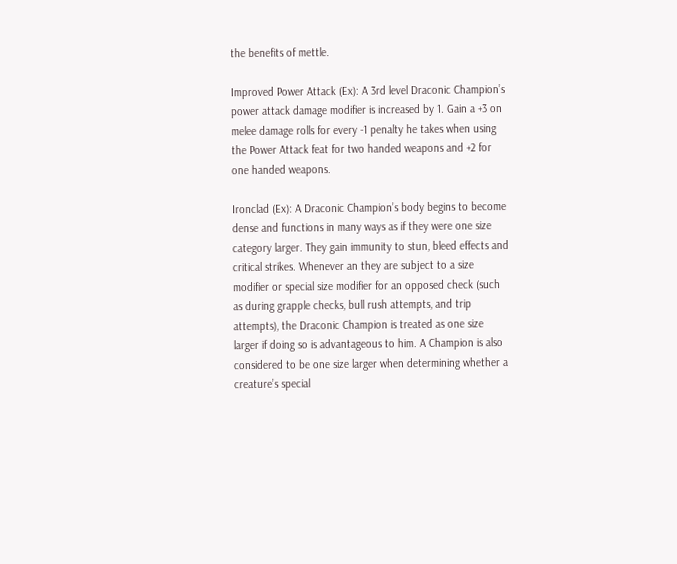the benefits of mettle.

Improved Power Attack (Ex): A 3rd level Draconic Champion’s power attack damage modifier is increased by 1. Gain a +3 on melee damage rolls for every -1 penalty he takes when using the Power Attack feat for two handed weapons and +2 for one handed weapons.

Ironclad (Ex): A Draconic Champion’s body begins to become dense and functions in many ways as if they were one size category larger. They gain immunity to stun, bleed effects and critical strikes. Whenever an they are subject to a size modifier or special size modifier for an opposed check (such as during grapple checks, bull rush attempts, and trip attempts), the Draconic Champion is treated as one size larger if doing so is advantageous to him. A Champion is also considered to be one size larger when determining whether a creature’s special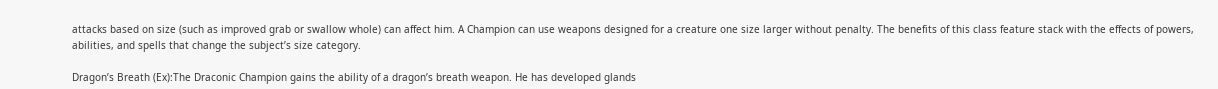attacks based on size (such as improved grab or swallow whole) can affect him. A Champion can use weapons designed for a creature one size larger without penalty. The benefits of this class feature stack with the effects of powers, abilities, and spells that change the subject’s size category.

Dragon’s Breath (Ex):The Draconic Champion gains the ability of a dragon’s breath weapon. He has developed glands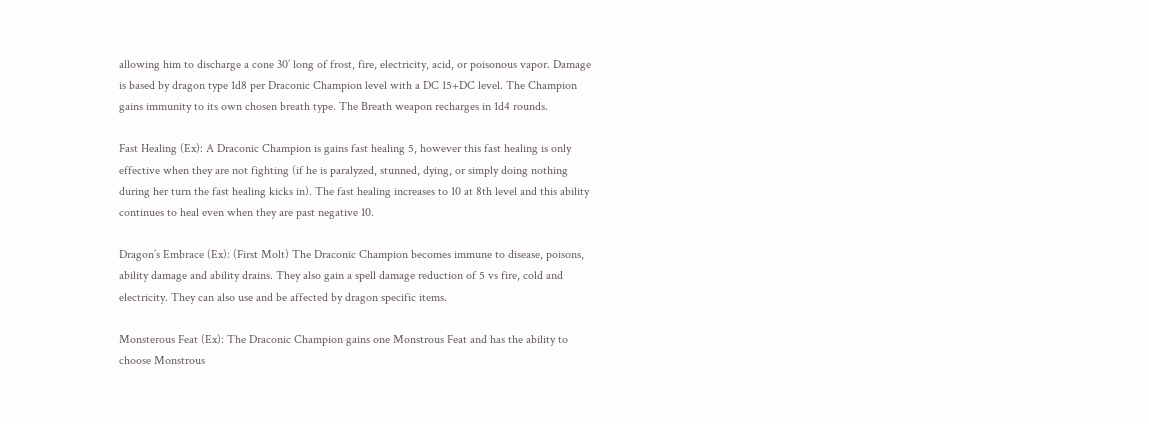allowing him to discharge a cone 30’ long of frost, fire, electricity, acid, or poisonous vapor. Damage is based by dragon type 1d8 per Draconic Champion level with a DC 15+DC level. The Champion gains immunity to its own chosen breath type. The Breath weapon recharges in 1d4 rounds.

Fast Healing (Ex): A Draconic Champion is gains fast healing 5, however this fast healing is only effective when they are not fighting (if he is paralyzed, stunned, dying, or simply doing nothing during her turn the fast healing kicks in). The fast healing increases to 10 at 8th level and this ability continues to heal even when they are past negative 10.

Dragon’s Embrace (Ex): (First Molt) The Draconic Champion becomes immune to disease, poisons, ability damage and ability drains. They also gain a spell damage reduction of 5 vs fire, cold and electricity. They can also use and be affected by dragon specific items.

Monsterous Feat (Ex): The Draconic Champion gains one Monstrous Feat and has the ability to choose Monstrous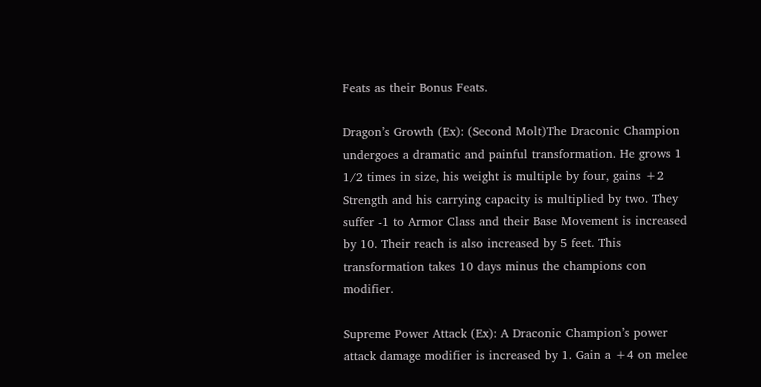Feats as their Bonus Feats.

Dragon’s Growth (Ex): (Second Molt)The Draconic Champion undergoes a dramatic and painful transformation. He grows 1 1/2 times in size, his weight is multiple by four, gains +2 Strength and his carrying capacity is multiplied by two. They suffer -1 to Armor Class and their Base Movement is increased by 10. Their reach is also increased by 5 feet. This transformation takes 10 days minus the champions con modifier.

Supreme Power Attack (Ex): A Draconic Champion’s power attack damage modifier is increased by 1. Gain a +4 on melee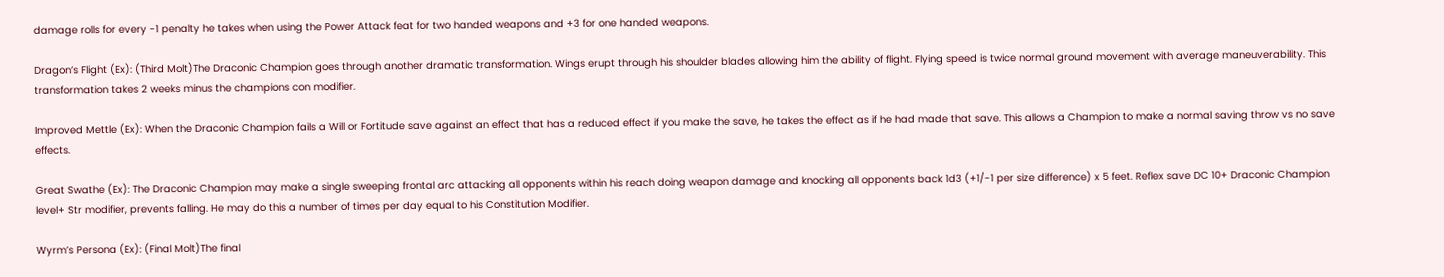damage rolls for every -1 penalty he takes when using the Power Attack feat for two handed weapons and +3 for one handed weapons.

Dragon’s Flight (Ex): (Third Molt)The Draconic Champion goes through another dramatic transformation. Wings erupt through his shoulder blades allowing him the ability of flight. Flying speed is twice normal ground movement with average maneuverability. This transformation takes 2 weeks minus the champions con modifier.

Improved Mettle (Ex): When the Draconic Champion fails a Will or Fortitude save against an effect that has a reduced effect if you make the save, he takes the effect as if he had made that save. This allows a Champion to make a normal saving throw vs no save effects.

Great Swathe (Ex): The Draconic Champion may make a single sweeping frontal arc attacking all opponents within his reach doing weapon damage and knocking all opponents back 1d3 (+1/-1 per size difference) x 5 feet. Reflex save DC 10+ Draconic Champion level+ Str modifier, prevents falling. He may do this a number of times per day equal to his Constitution Modifier.

Wyrm’s Persona (Ex): (Final Molt)The final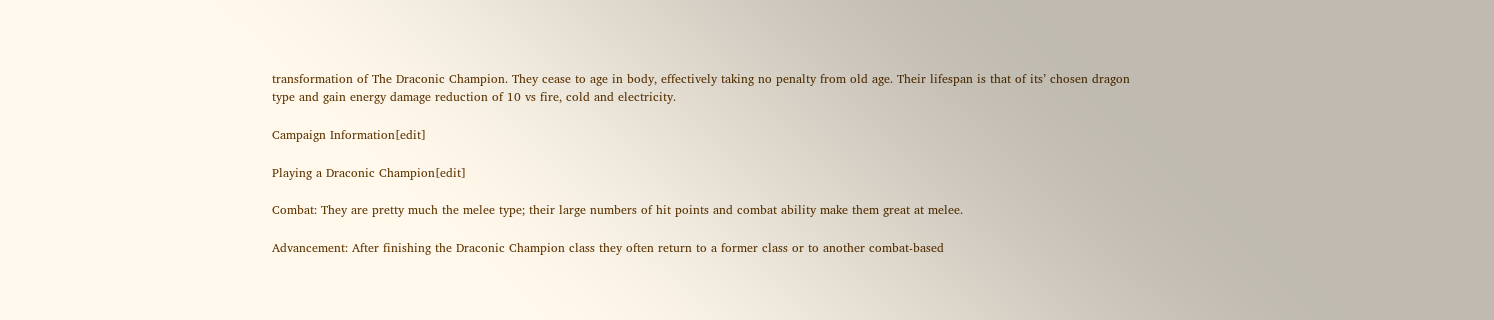transformation of The Draconic Champion. They cease to age in body, effectively taking no penalty from old age. Their lifespan is that of its’ chosen dragon type and gain energy damage reduction of 10 vs fire, cold and electricity.

Campaign Information[edit]

Playing a Draconic Champion[edit]

Combat: They are pretty much the melee type; their large numbers of hit points and combat ability make them great at melee.

Advancement: After finishing the Draconic Champion class they often return to a former class or to another combat-based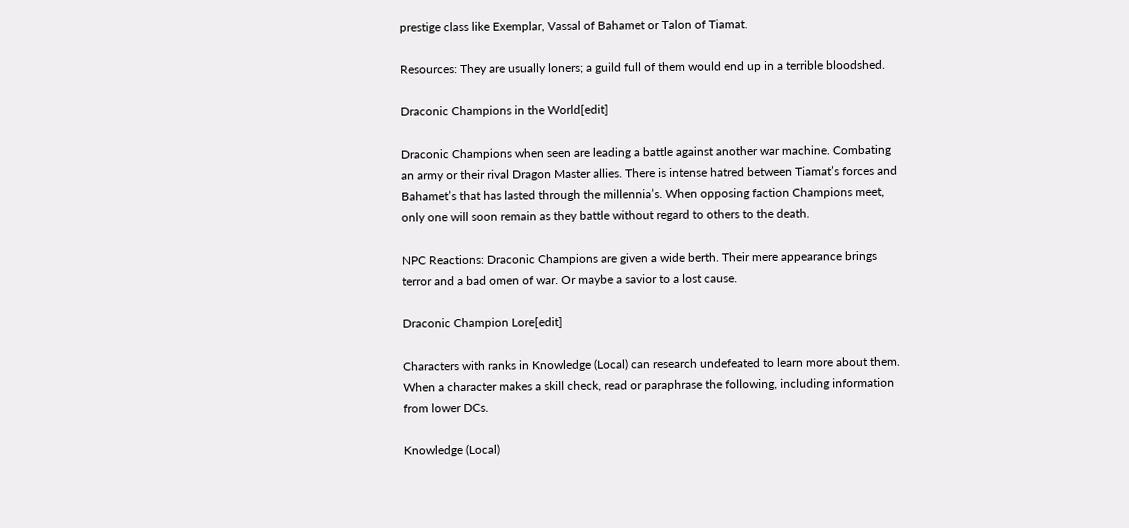prestige class like Exemplar, Vassal of Bahamet or Talon of Tiamat.

Resources: They are usually loners; a guild full of them would end up in a terrible bloodshed.

Draconic Champions in the World[edit]

Draconic Champions when seen are leading a battle against another war machine. Combating an army or their rival Dragon Master allies. There is intense hatred between Tiamat’s forces and Bahamet’s that has lasted through the millennia’s. When opposing faction Champions meet, only one will soon remain as they battle without regard to others to the death.

NPC Reactions: Draconic Champions are given a wide berth. Their mere appearance brings terror and a bad omen of war. Or maybe a savior to a lost cause.

Draconic Champion Lore[edit]

Characters with ranks in Knowledge (Local) can research undefeated to learn more about them. When a character makes a skill check, read or paraphrase the following, including information from lower DCs.

Knowledge (Local)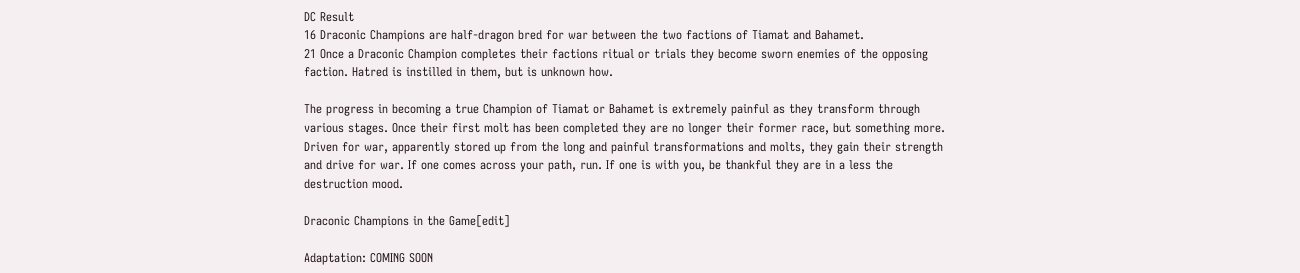DC Result
16 Draconic Champions are half-dragon bred for war between the two factions of Tiamat and Bahamet.
21 Once a Draconic Champion completes their factions ritual or trials they become sworn enemies of the opposing faction. Hatred is instilled in them, but is unknown how.

The progress in becoming a true Champion of Tiamat or Bahamet is extremely painful as they transform through various stages. Once their first molt has been completed they are no longer their former race, but something more. Driven for war, apparently stored up from the long and painful transformations and molts, they gain their strength and drive for war. If one comes across your path, run. If one is with you, be thankful they are in a less the destruction mood.

Draconic Champions in the Game[edit]

Adaptation: COMING SOON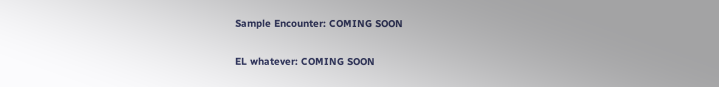Sample Encounter: COMING SOON

EL whatever: COMING SOON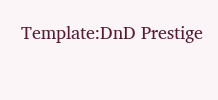Template:DnD Prestige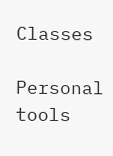Classes

Personal tools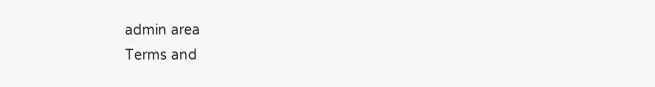admin area
Terms and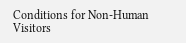Conditions for Non-Human Visitors